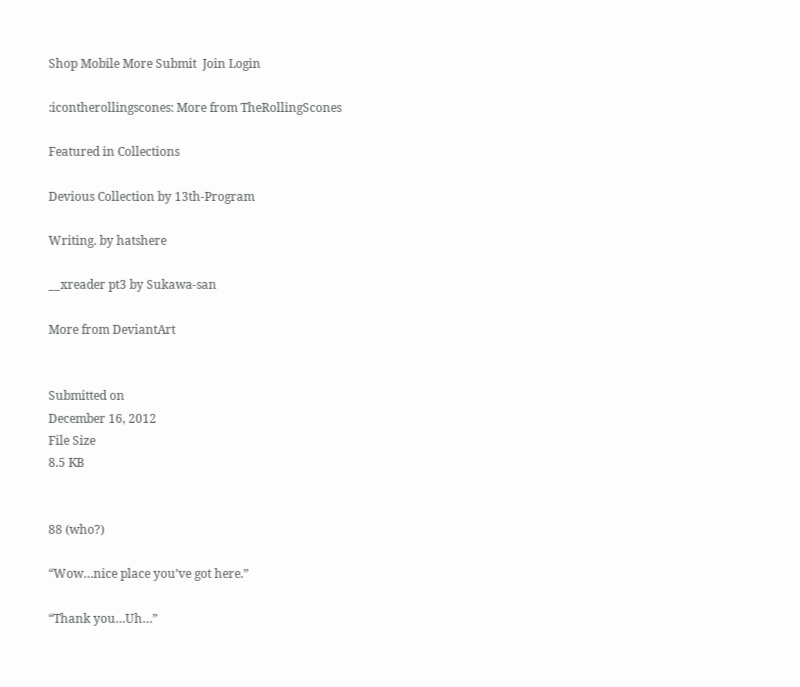Shop Mobile More Submit  Join Login

:icontherollingscones: More from TheRollingScones

Featured in Collections

Devious Collection by 13th-Program

Writing. by hatshere

__xreader pt3 by Sukawa-san

More from DeviantArt


Submitted on
December 16, 2012
File Size
8.5 KB


88 (who?)

“Wow…nice place you’ve got here.”

“Thank you…Uh…”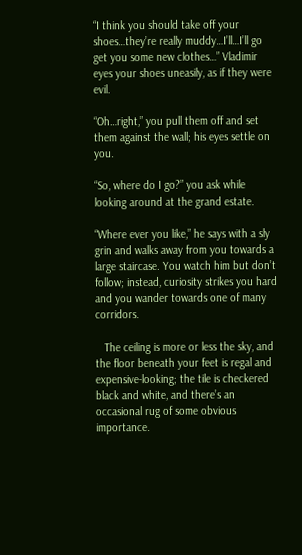“I think you should take off your shoes…they’re really muddy…I’ll…I’ll go get you some new clothes…” Vladimir eyes your shoes uneasily, as if they were evil.

“Oh…right,” you pull them off and set them against the wall; his eyes settle on you.

“So, where do I go?” you ask while looking around at the grand estate.

“Where ever you like,” he says with a sly grin and walks away from you towards a large staircase. You watch him but don’t follow; instead, curiosity strikes you hard and you wander towards one of many corridors.

   The ceiling is more or less the sky, and the floor beneath your feet is regal and expensive-looking; the tile is checkered black and white, and there’s an occasional rug of some obvious importance.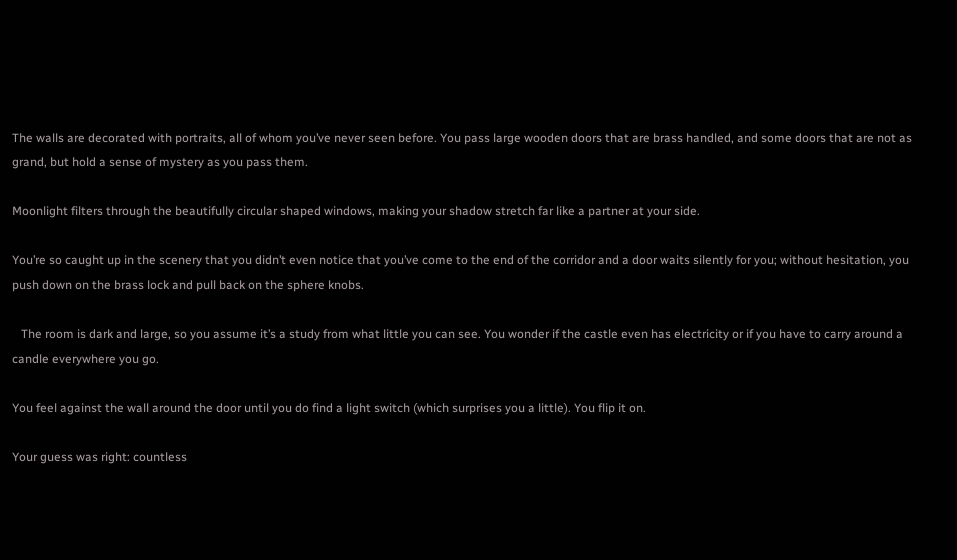The walls are decorated with portraits, all of whom you’ve never seen before. You pass large wooden doors that are brass handled, and some doors that are not as grand, but hold a sense of mystery as you pass them.

Moonlight filters through the beautifully circular shaped windows, making your shadow stretch far like a partner at your side.

You’re so caught up in the scenery that you didn’t even notice that you’ve come to the end of the corridor and a door waits silently for you; without hesitation, you push down on the brass lock and pull back on the sphere knobs.

   The room is dark and large, so you assume it’s a study from what little you can see. You wonder if the castle even has electricity or if you have to carry around a candle everywhere you go.

You feel against the wall around the door until you do find a light switch (which surprises you a little). You flip it on.

Your guess was right: countless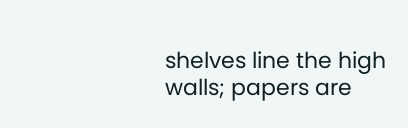shelves line the high walls; papers are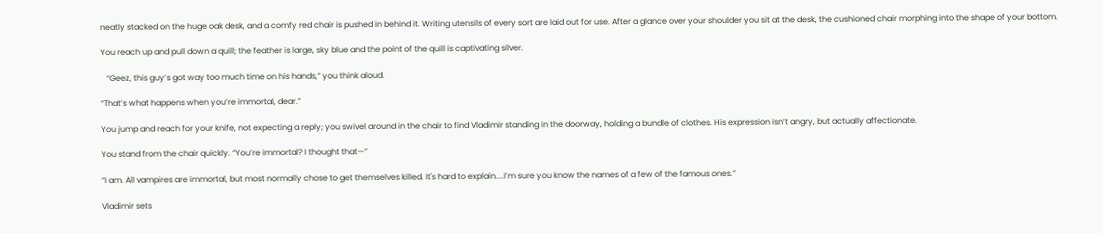neatly stacked on the huge oak desk, and a comfy red chair is pushed in behind it. Writing utensils of every sort are laid out for use. After a glance over your shoulder you sit at the desk, the cushioned chair morphing into the shape of your bottom.

You reach up and pull down a quill; the feather is large, sky blue and the point of the quill is captivating silver.

   “Geez, this guy’s got way too much time on his hands,” you think aloud.

“That’s what happens when you’re immortal, dear.”

You jump and reach for your knife, not expecting a reply; you swivel around in the chair to find Vladimir standing in the doorway, holding a bundle of clothes. His expression isn’t angry, but actually affectionate.

You stand from the chair quickly. “You’re immortal? I thought that—”

“I am. All vampires are immortal, but most normally chose to get themselves killed. It's hard to explain....I’m sure you know the names of a few of the famous ones.”

Vladimir sets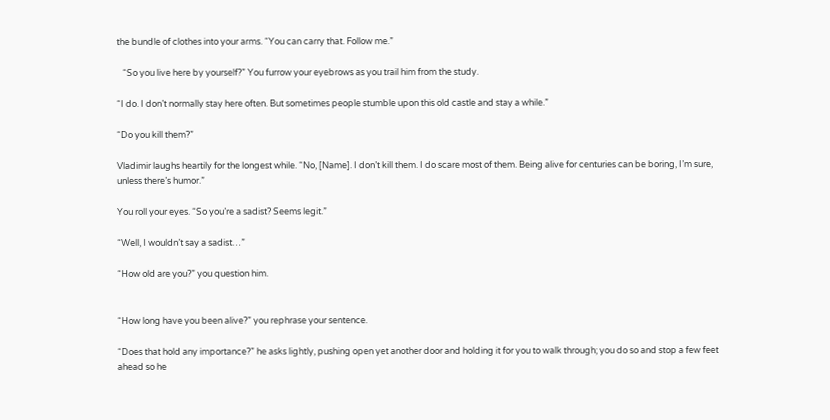the bundle of clothes into your arms. “You can carry that. Follow me.”

   “So you live here by yourself?” You furrow your eyebrows as you trail him from the study.

“I do. I don’t normally stay here often. But sometimes people stumble upon this old castle and stay a while.”

“Do you kill them?”

Vladimir laughs heartily for the longest while. “No, [Name]. I don’t kill them. I do scare most of them. Being alive for centuries can be boring, I’m sure, unless there’s humor.”

You roll your eyes. “So you’re a sadist? Seems legit.”

“Well, I wouldn’t say a sadist…”

“How old are you?” you question him.


“How long have you been alive?” you rephrase your sentence.

“Does that hold any importance?” he asks lightly, pushing open yet another door and holding it for you to walk through; you do so and stop a few feet ahead so he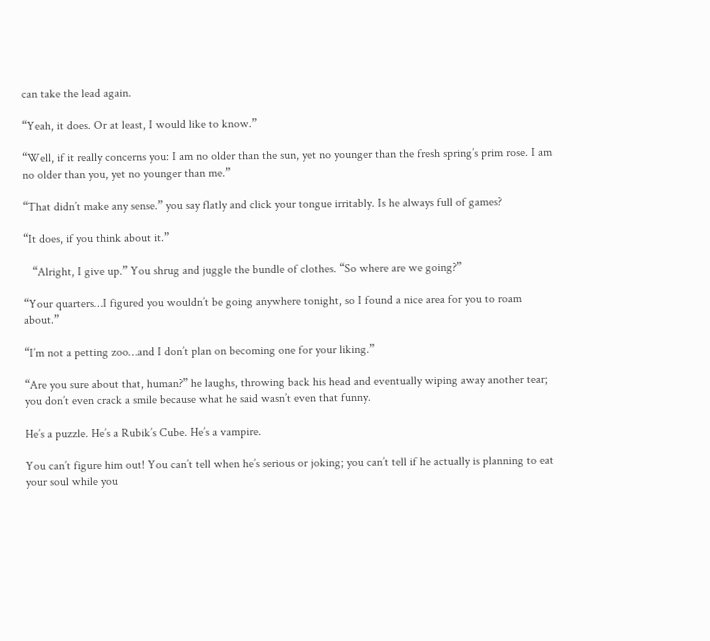can take the lead again.

“Yeah, it does. Or at least, I would like to know.”

“Well, if it really concerns you: I am no older than the sun, yet no younger than the fresh spring’s prim rose. I am no older than you, yet no younger than me.”

“That didn’t make any sense.” you say flatly and click your tongue irritably. Is he always full of games?

“It does, if you think about it.”

   “Alright, I give up.” You shrug and juggle the bundle of clothes. “So where are we going?”

“Your quarters…I figured you wouldn’t be going anywhere tonight, so I found a nice area for you to roam about.”

“I’m not a petting zoo…and I don’t plan on becoming one for your liking.”

“Are you sure about that, human?” he laughs, throwing back his head and eventually wiping away another tear; you don’t even crack a smile because what he said wasn’t even that funny.

He’s a puzzle. He’s a Rubik’s Cube. He’s a vampire.

You can’t figure him out! You can’t tell when he’s serious or joking; you can’t tell if he actually is planning to eat your soul while you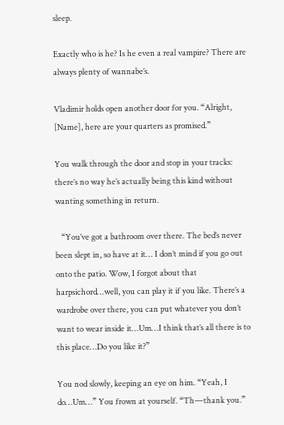sleep.

Exactly who is he? Is he even a real vampire? There are always plenty of wannabe’s.

Vladimir holds open another door for you. “Alright, [Name], here are your quarters as promised.”

You walk through the door and stop in your tracks: there’s no way he’s actually being this kind without wanting something in return.

   “You’ve got a bathroom over there. The bed’s never been slept in, so have at it… I don’t mind if you go out onto the patio. Wow, I forgot about that harpsichord…well, you can play it if you like. There’s a wardrobe over there, you can put whatever you don’t want to wear inside it…Um…I think that’s all there is to this place…Do you like it?”

You nod slowly, keeping an eye on him. “Yeah, I do…Um…” You frown at yourself. “Th—thank you.”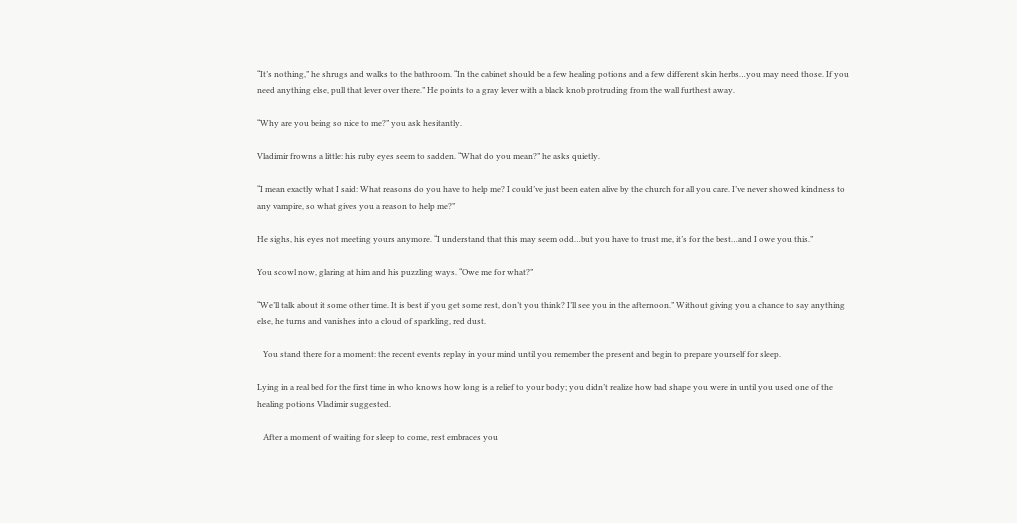“It’s nothing,” he shrugs and walks to the bathroom. “In the cabinet should be a few healing potions and a few different skin herbs…you may need those. If you need anything else, pull that lever over there.” He points to a gray lever with a black knob protruding from the wall furthest away.

“Why are you being so nice to me?” you ask hesitantly.

Vladimir frowns a little: his ruby eyes seem to sadden. “What do you mean?” he asks quietly.

“I mean exactly what I said: What reasons do you have to help me? I could’ve just been eaten alive by the church for all you care. I’ve never showed kindness to any vampire, so what gives you a reason to help me?”

He sighs, his eyes not meeting yours anymore. “I understand that this may seem odd…but you have to trust me, it’s for the best…and I owe you this.”

You scowl now, glaring at him and his puzzling ways. “Owe me for what?”

“We’ll talk about it some other time. It is best if you get some rest, don’t you think? I’ll see you in the afternoon.” Without giving you a chance to say anything else, he turns and vanishes into a cloud of sparkling, red dust.

   You stand there for a moment: the recent events replay in your mind until you remember the present and begin to prepare yourself for sleep.

Lying in a real bed for the first time in who knows how long is a relief to your body; you didn’t realize how bad shape you were in until you used one of the healing potions Vladimir suggested.

   After a moment of waiting for sleep to come, rest embraces you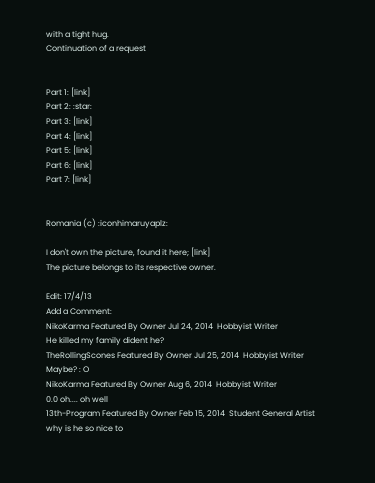with a tight hug.
Continuation of a request


Part 1: [link]
Part 2: :star:
Part 3: [link]
Part 4: [link]
Part 5: [link]
Part 6: [link]
Part 7: [link]


Romania (c) :iconhimaruyaplz:

I don't own the picture, found it here; [link]
The picture belongs to its respective owner.

Edit: 17/4/13
Add a Comment:
NikoKarma Featured By Owner Jul 24, 2014  Hobbyist Writer
He killed my family dident he?
TheRollingScones Featured By Owner Jul 25, 2014  Hobbyist Writer
Maybe? : O
NikoKarma Featured By Owner Aug 6, 2014  Hobbyist Writer
0.0 oh.... oh well
13th-Program Featured By Owner Feb 15, 2014  Student General Artist
why is he so nice to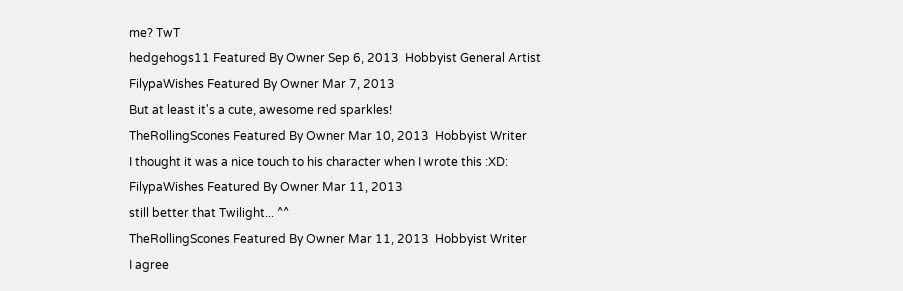me? TwT
hedgehogs11 Featured By Owner Sep 6, 2013  Hobbyist General Artist
FilypaWishes Featured By Owner Mar 7, 2013
But at least it's a cute, awesome red sparkles!
TheRollingScones Featured By Owner Mar 10, 2013  Hobbyist Writer
I thought it was a nice touch to his character when I wrote this :XD:
FilypaWishes Featured By Owner Mar 11, 2013
still better that Twilight... ^^
TheRollingScones Featured By Owner Mar 11, 2013  Hobbyist Writer
I agree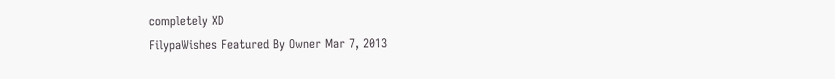completely XD
FilypaWishes Featured By Owner Mar 7, 2013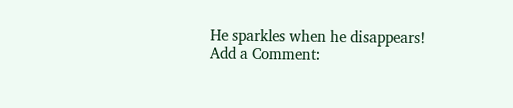He sparkles when he disappears!
Add a Comment: